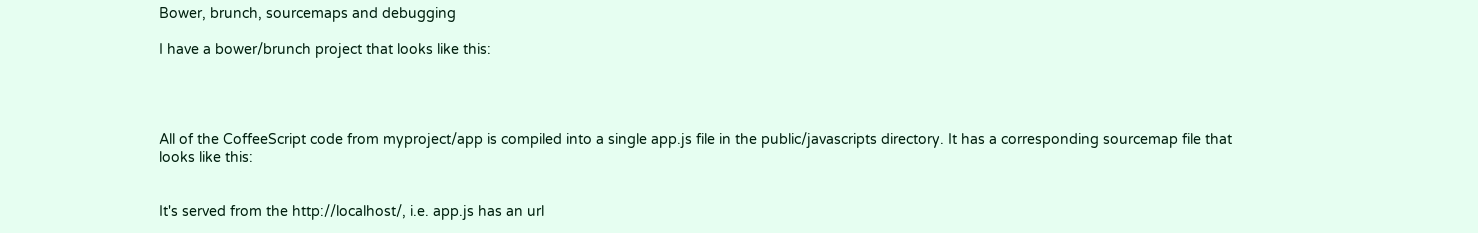Bower, brunch, sourcemaps and debugging

I have a bower/brunch project that looks like this:




All of the CoffeeScript code from myproject/app is compiled into a single app.js file in the public/javascripts directory. It has a corresponding sourcemap file that looks like this:


It's served from the http://localhost/, i.e. app.js has an url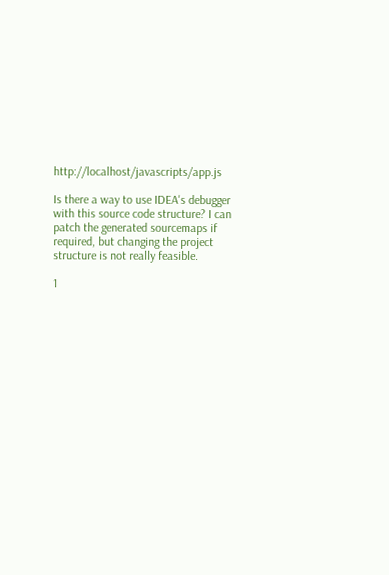http://localhost/javascripts/app.js

Is there a way to use IDEA's debugger with this source code structure? I can patch the generated sourcemaps if required, but changing the project structure is not really feasible.

1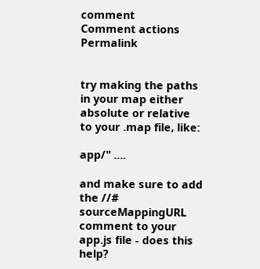comment
Comment actions Permalink


try making the paths in your map either absolute or relative to your .map file, like:

app/" ....

and make sure to add the //# sourceMappingURL comment to your app.js file - does this help?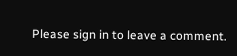Please sign in to leave a comment.